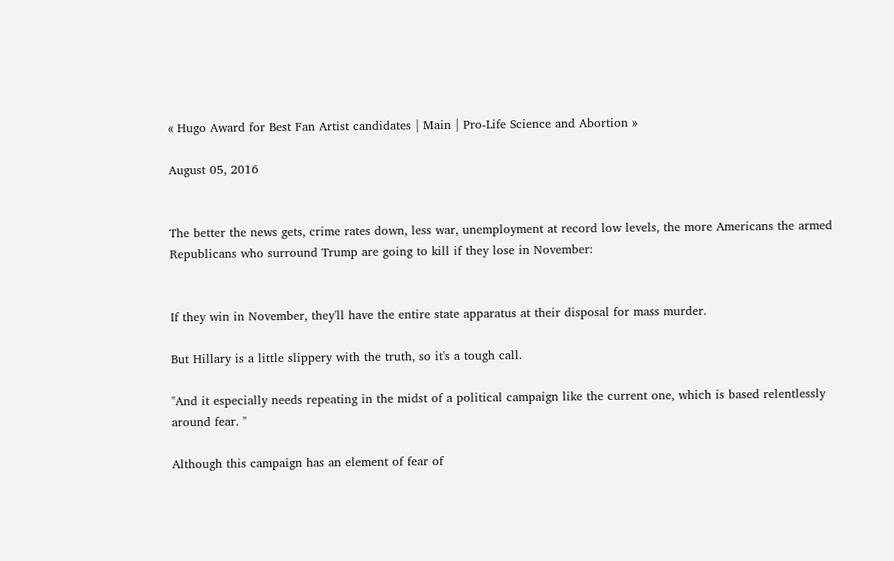« Hugo Award for Best Fan Artist candidates | Main | Pro-Life Science and Abortion »

August 05, 2016


The better the news gets, crime rates down, less war, unemployment at record low levels, the more Americans the armed Republicans who surround Trump are going to kill if they lose in November:


If they win in November, they'll have the entire state apparatus at their disposal for mass murder.

But Hillary is a little slippery with the truth, so it's a tough call.

"And it especially needs repeating in the midst of a political campaign like the current one, which is based relentlessly around fear. "

Although this campaign has an element of fear of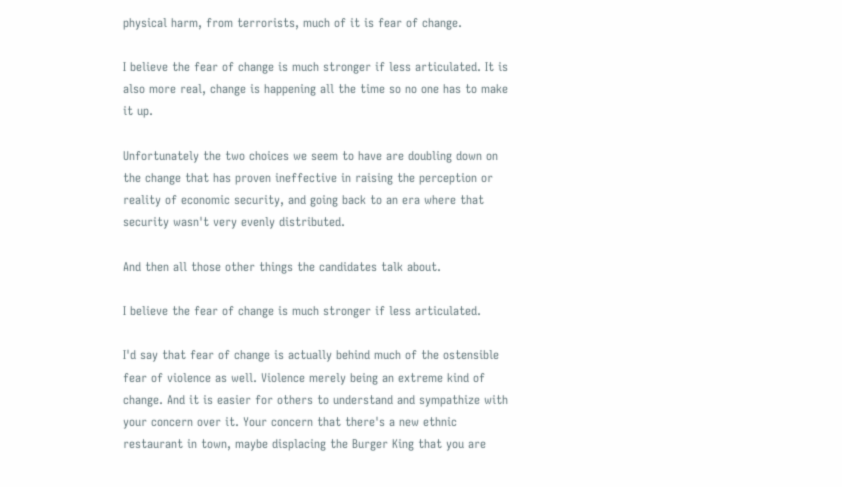physical harm, from terrorists, much of it is fear of change.

I believe the fear of change is much stronger if less articulated. It is also more real, change is happening all the time so no one has to make it up.

Unfortunately the two choices we seem to have are doubling down on the change that has proven ineffective in raising the perception or reality of economic security, and going back to an era where that security wasn't very evenly distributed.

And then all those other things the candidates talk about.

I believe the fear of change is much stronger if less articulated.

I'd say that fear of change is actually behind much of the ostensible fear of violence as well. Violence merely being an extreme kind of change. And it is easier for others to understand and sympathize with your concern over it. Your concern that there's a new ethnic restaurant in town, maybe displacing the Burger King that you are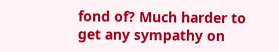fond of? Much harder to get any sympathy on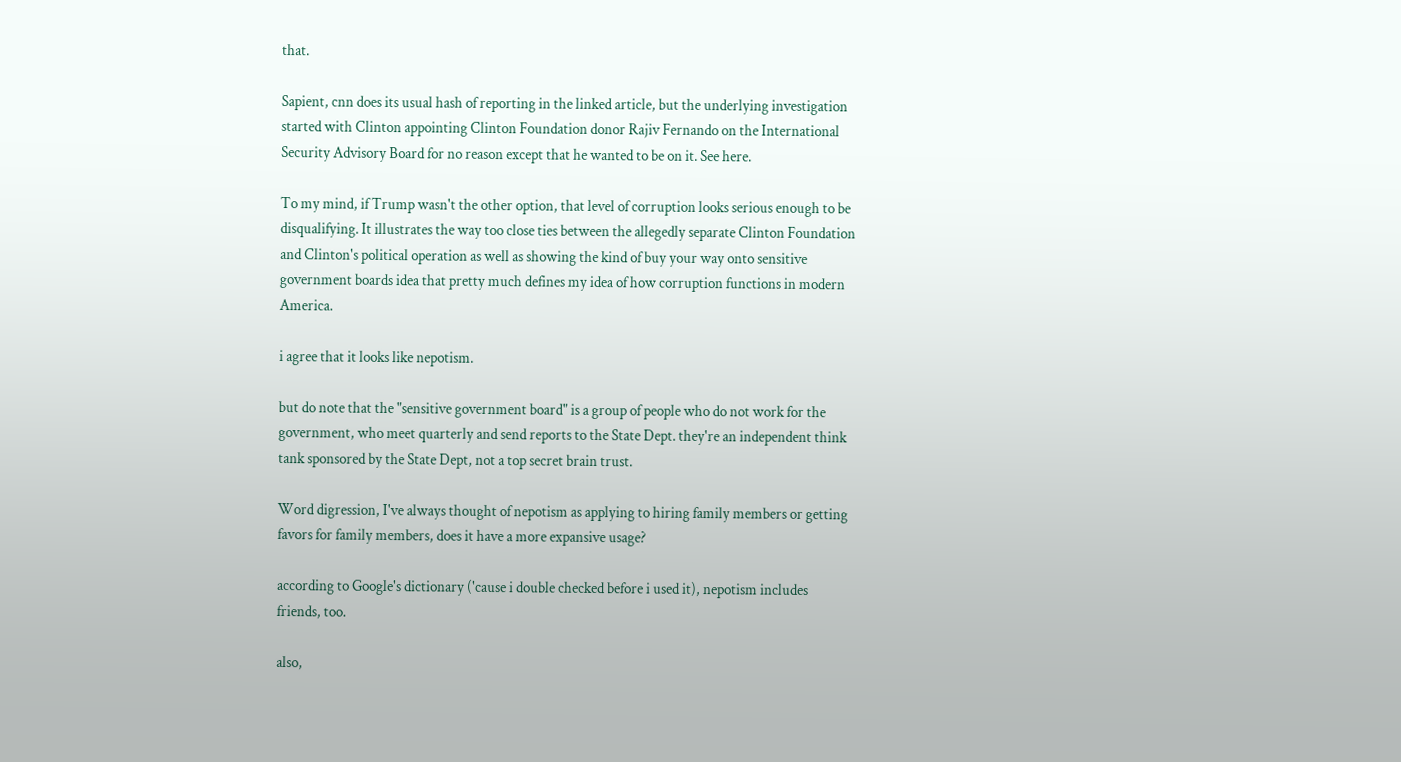that.

Sapient, cnn does its usual hash of reporting in the linked article, but the underlying investigation started with Clinton appointing Clinton Foundation donor Rajiv Fernando on the International Security Advisory Board for no reason except that he wanted to be on it. See here.

To my mind, if Trump wasn't the other option, that level of corruption looks serious enough to be disqualifying. It illustrates the way too close ties between the allegedly separate Clinton Foundation and Clinton's political operation as well as showing the kind of buy your way onto sensitive government boards idea that pretty much defines my idea of how corruption functions in modern America.

i agree that it looks like nepotism.

but do note that the "sensitive government board" is a group of people who do not work for the government, who meet quarterly and send reports to the State Dept. they're an independent think tank sponsored by the State Dept, not a top secret brain trust.

Word digression, I've always thought of nepotism as applying to hiring family members or getting favors for family members, does it have a more expansive usage?

according to Google's dictionary ('cause i double checked before i used it), nepotism includes friends, too.

also,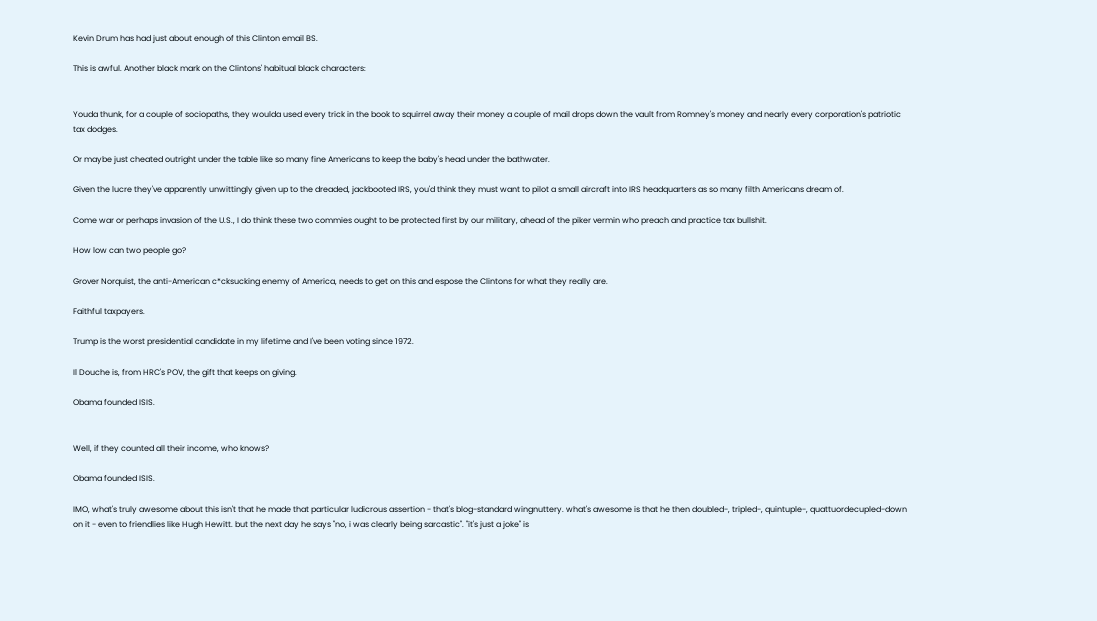Kevin Drum has had just about enough of this Clinton email BS.

This is awful. Another black mark on the Clintons' habitual black characters:


Youda thunk, for a couple of sociopaths, they woulda used every trick in the book to squirrel away their money a couple of mail drops down the vault from Romney's money and nearly every corporation's patriotic tax dodges.

Or maybe just cheated outright under the table like so many fine Americans to keep the baby's head under the bathwater.

Given the lucre they've apparently unwittingly given up to the dreaded, jackbooted IRS, you'd think they must want to pilot a small aircraft into IRS headquarters as so many filth Americans dream of.

Come war or perhaps invasion of the U.S., I do think these two commies ought to be protected first by our military, ahead of the piker vermin who preach and practice tax bullshit.

How low can two people go?

Grover Norquist, the anti-American c*cksucking enemy of America, needs to get on this and espose the Clintons for what they really are.

Faithful taxpayers.

Trump is the worst presidential candidate in my lifetime and I've been voting since 1972.

Il Douche is, from HRC's POV, the gift that keeps on giving.

Obama founded ISIS.


Well, if they counted all their income, who knows?

Obama founded ISIS.

IMO, what's truly awesome about this isn't that he made that particular ludicrous assertion - that's blog-standard wingnuttery. what's awesome is that he then doubled-, tripled-, quintuple-, quattuordecupled-down on it - even to friendlies like Hugh Hewitt. but the next day he says "no, i was clearly being sarcastic". "it's just a joke" is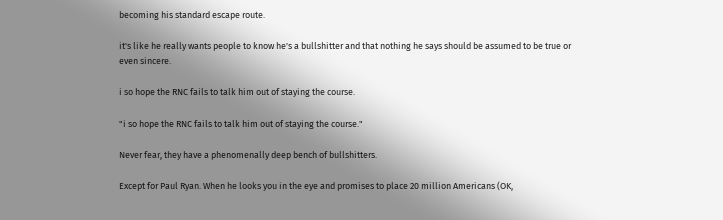becoming his standard escape route.

it's like he really wants people to know he's a bullshitter and that nothing he says should be assumed to be true or even sincere.

i so hope the RNC fails to talk him out of staying the course.

"i so hope the RNC fails to talk him out of staying the course."

Never fear, they have a phenomenally deep bench of bullshitters.

Except for Paul Ryan. When he looks you in the eye and promises to place 20 million Americans (OK,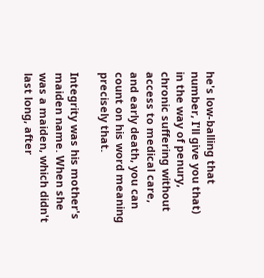he's low-balling that number, I'll give you that) in the way of penury, chronic suffering without access to medical care, and early death, you can count on his word meaning precisely that.

Integrity was his mother's maiden name. When she was a maiden, which didn't last long, after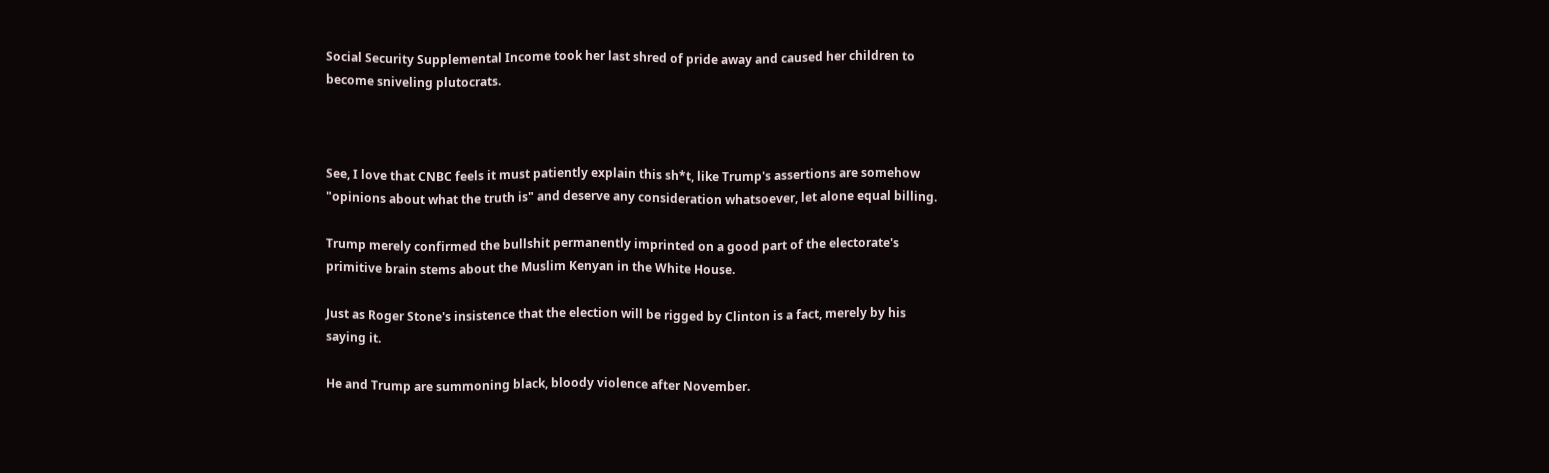Social Security Supplemental Income took her last shred of pride away and caused her children to become sniveling plutocrats.



See, I love that CNBC feels it must patiently explain this sh*t, like Trump's assertions are somehow "opinions about what the truth is" and deserve any consideration whatsoever, let alone equal billing.

Trump merely confirmed the bullshit permanently imprinted on a good part of the electorate's primitive brain stems about the Muslim Kenyan in the White House.

Just as Roger Stone's insistence that the election will be rigged by Clinton is a fact, merely by his saying it.

He and Trump are summoning black, bloody violence after November.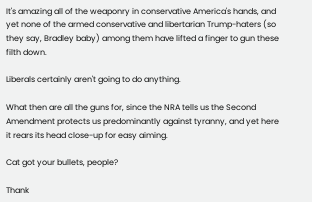It's amazing all of the weaponry in conservative America's hands, and yet none of the armed conservative and libertarian Trump-haters (so they say, Bradley baby) among them have lifted a finger to gun these filth down.

Liberals certainly aren't going to do anything.

What then are all the guns for, since the NRA tells us the Second Amendment protects us predominantly against tyranny, and yet here it rears its head close-up for easy aiming.

Cat got your bullets, people?

Thank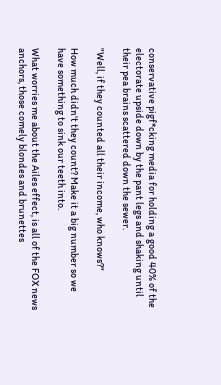conservative pigf*cking media for holding a good 40% of the electorate upside down by the pant legs and shaking until their pea brains scattered down the sewer.

"Well, if they counted all their income, who knows?"

How much didn't they count? Make it a big number so we have something to sink our teeth into.

What worries me about the Ailes effect, is all of the FOX news anchors, those comely blondes and brunettes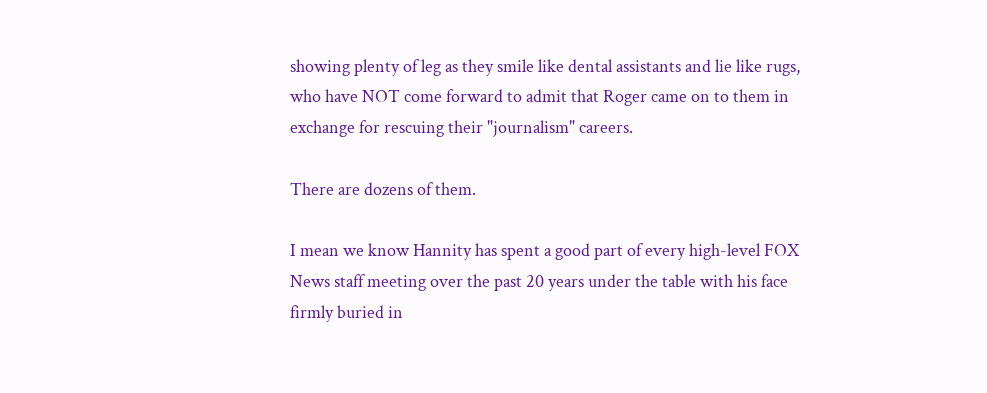showing plenty of leg as they smile like dental assistants and lie like rugs, who have NOT come forward to admit that Roger came on to them in exchange for rescuing their "journalism" careers.

There are dozens of them.

I mean we know Hannity has spent a good part of every high-level FOX News staff meeting over the past 20 years under the table with his face firmly buried in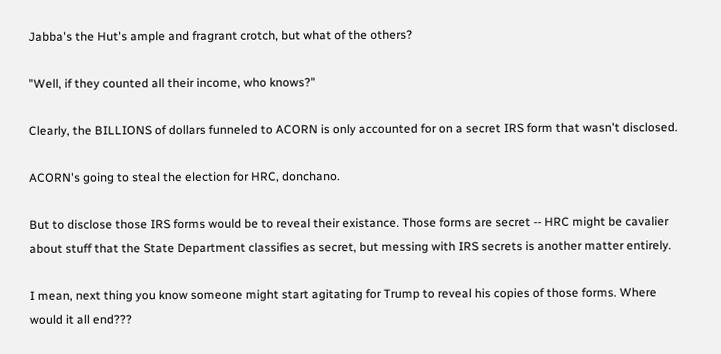Jabba's the Hut's ample and fragrant crotch, but what of the others?

"Well, if they counted all their income, who knows?"

Clearly, the BILLIONS of dollars funneled to ACORN is only accounted for on a secret IRS form that wasn't disclosed.

ACORN's going to steal the election for HRC, donchano.

But to disclose those IRS forms would be to reveal their existance. Those forms are secret -- HRC might be cavalier about stuff that the State Department classifies as secret, but messing with IRS secrets is another matter entirely.

I mean, next thing you know someone might start agitating for Trump to reveal his copies of those forms. Where would it all end???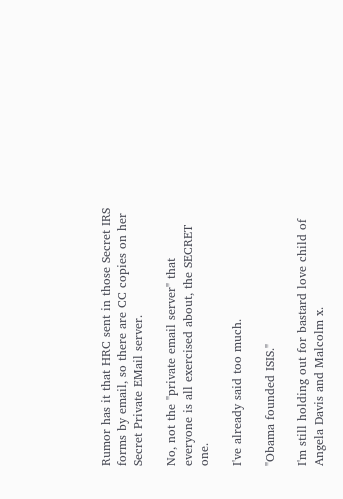Rumor has it that HRC sent in those Secret IRS forms by email, so there are CC copies on her Secret Private EMail server.

No, not the "private email server" that everyone is all exercised about, the SECRET one.

I've already said too much.

"Obama founded ISIS."

I'm still holding out for bastard love child of Angela Davis and Malcolm x.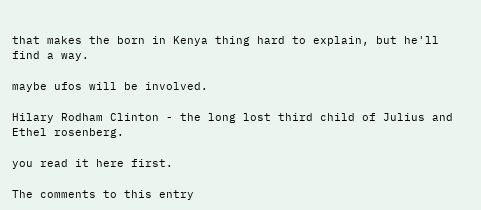that makes the born in Kenya thing hard to explain, but he'll find a way.

maybe ufos will be involved.

Hilary Rodham Clinton - the long lost third child of Julius and Ethel rosenberg.

you read it here first.

The comments to this entry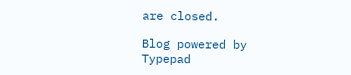are closed.

Blog powered by Typepad